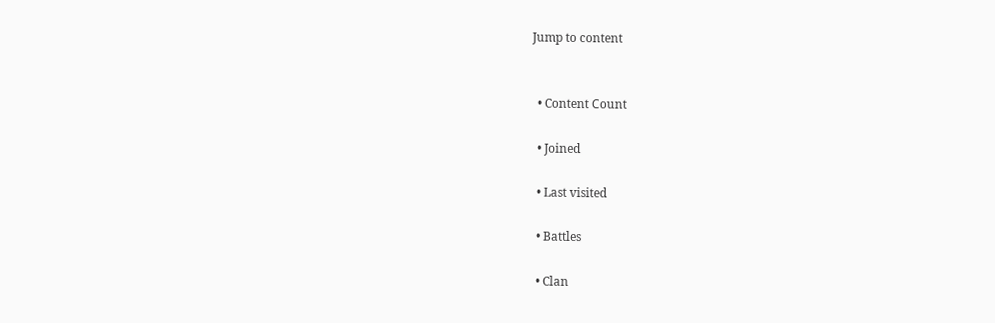Jump to content


  • Content Сount

  • Joined

  • Last visited

  • Battles

  • Clan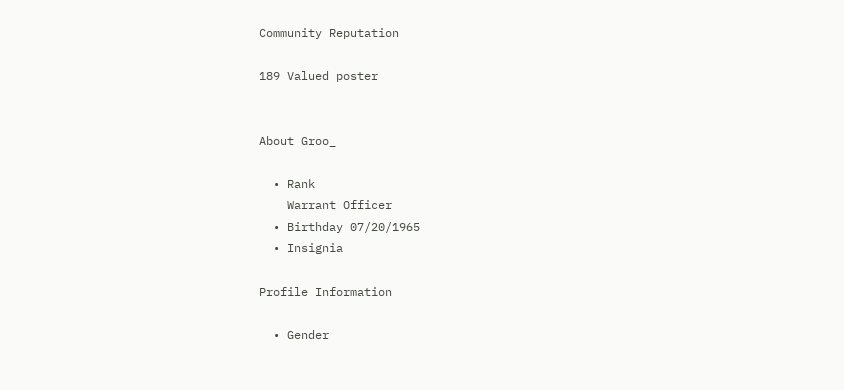Community Reputation

189 Valued poster


About Groo_

  • Rank
    Warrant Officer
  • Birthday 07/20/1965
  • Insignia

Profile Information

  • Gender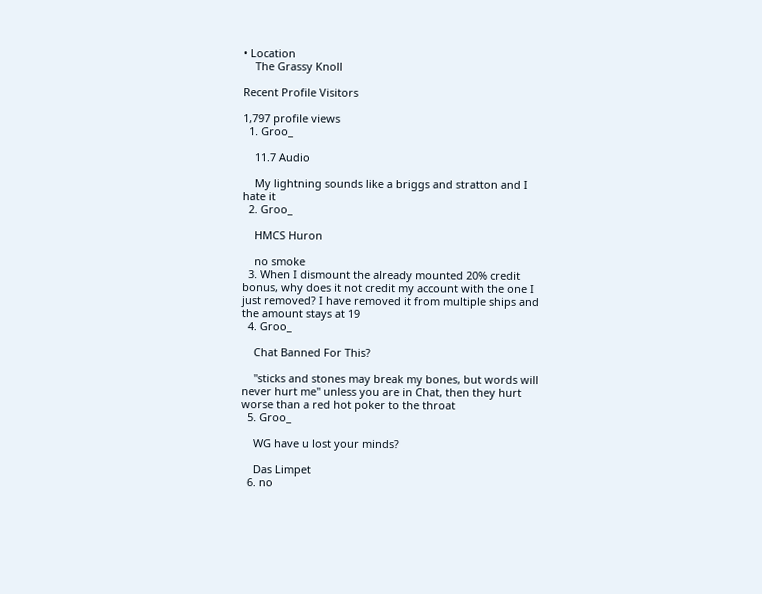• Location
    The Grassy Knoll

Recent Profile Visitors

1,797 profile views
  1. Groo_

    11.7 Audio

    My lightning sounds like a briggs and stratton and I hate it
  2. Groo_

    HMCS Huron

    no smoke
  3. When I dismount the already mounted 20% credit bonus, why does it not credit my account with the one I just removed? I have removed it from multiple ships and the amount stays at 19
  4. Groo_

    Chat Banned For This?

    "sticks and stones may break my bones, but words will never hurt me" unless you are in Chat, then they hurt worse than a red hot poker to the throat
  5. Groo_

    WG have u lost your minds?

    Das Limpet
  6. no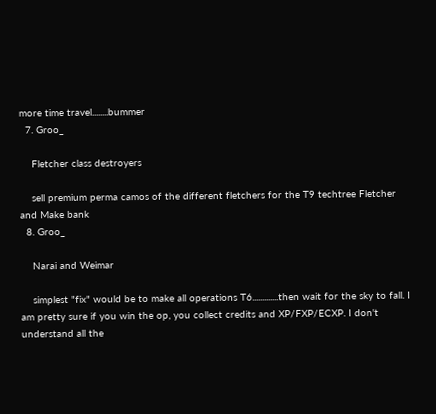more time travel........bummer
  7. Groo_

    Fletcher class destroyers

    sell premium perma camos of the different fletchers for the T9 techtree Fletcher and Make bank
  8. Groo_

    Narai and Weimar

    simplest "fix" would be to make all operations T6.............then wait for the sky to fall. I am pretty sure if you win the op, you collect credits and XP/FXP/ECXP. I don't understand all the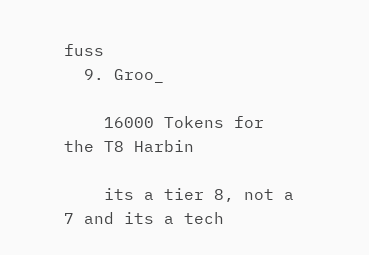fuss
  9. Groo_

    16000 Tokens for the T8 Harbin

    its a tier 8, not a 7 and its a tech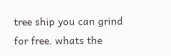tree ship you can grind for free. whats the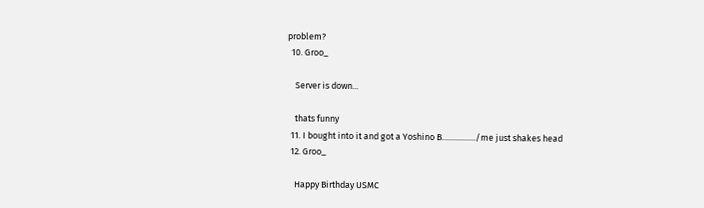problem?
  10. Groo_

    Server is down...

    thats funny
  11. I bought into it and got a Yoshino B................./me just shakes head
  12. Groo_

    Happy Birthday USMC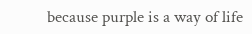because purple is a way of life